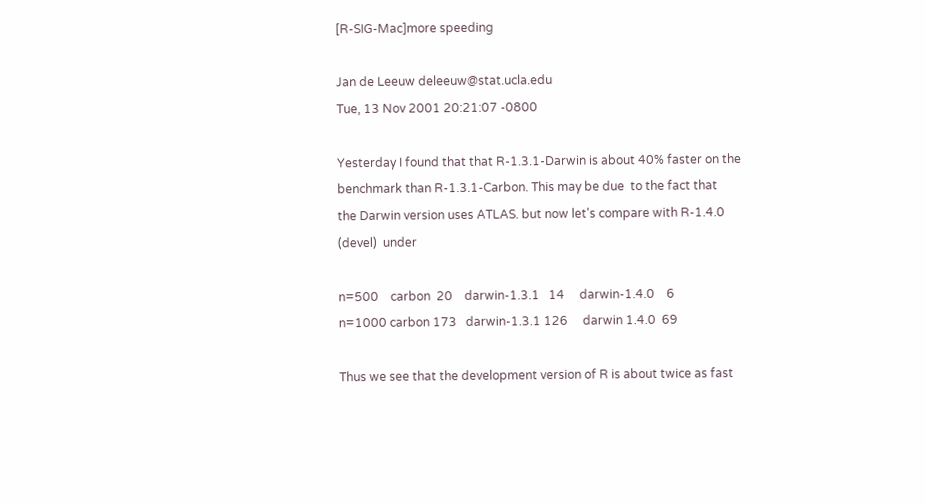[R-SIG-Mac]more speeding

Jan de Leeuw deleeuw@stat.ucla.edu
Tue, 13 Nov 2001 20:21:07 -0800

Yesterday I found that that R-1.3.1-Darwin is about 40% faster on the
benchmark than R-1.3.1-Carbon. This may be due  to the fact that
the Darwin version uses ATLAS. but now let's compare with R-1.4.0
(devel)  under

n=500    carbon  20    darwin-1.3.1   14     darwin-1.4.0    6
n=1000 carbon 173   darwin-1.3.1 126     darwin 1.4.0  69

Thus we see that the development version of R is about twice as fast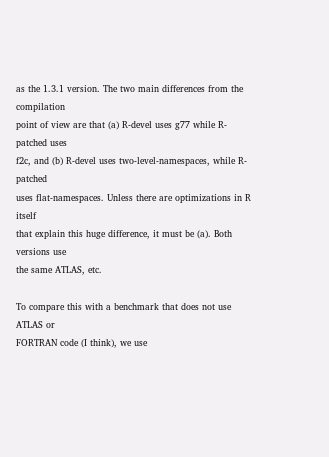as the 1.3.1 version. The two main differences from the compilation
point of view are that (a) R-devel uses g77 while R-patched uses
f2c, and (b) R-devel uses two-level-namespaces, while R-patched
uses flat-namespaces. Unless there are optimizations in R itself
that explain this huge difference, it must be (a). Both versions use
the same ATLAS, etc.

To compare this with a benchmark that does not use ATLAS or
FORTRAN code (I think), we use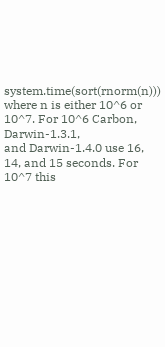system.time(sort(rnorm(n)))
where n is either 10^6 or 10^7. For 10^6 Carbon, Darwin-1.3.1,
and Darwin-1.4.0 use 16, 14, and 15 seconds. For 10^7 this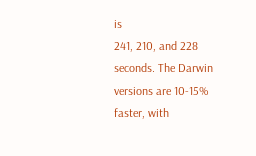is
241, 210, and 228 seconds. The Darwin versions are 10-15%
faster, with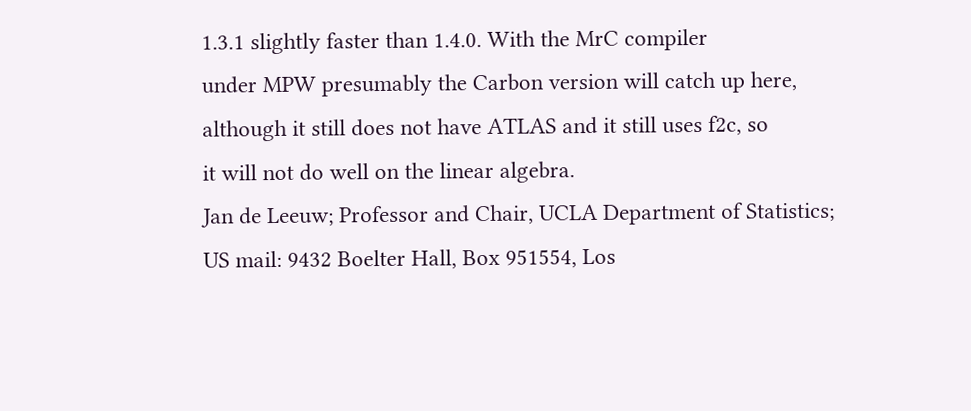1.3.1 slightly faster than 1.4.0. With the MrC compiler
under MPW presumably the Carbon version will catch up here,
although it still does not have ATLAS and it still uses f2c, so
it will not do well on the linear algebra.
Jan de Leeuw; Professor and Chair, UCLA Department of Statistics;
US mail: 9432 Boelter Hall, Box 951554, Los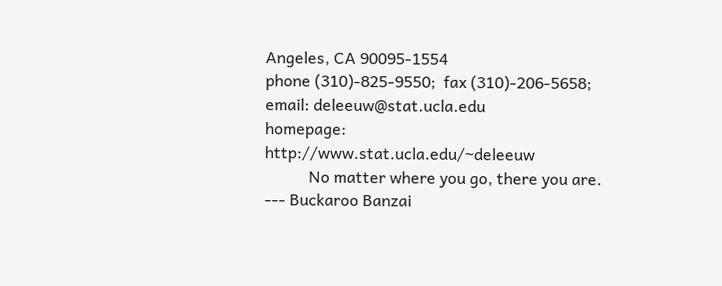Angeles, CA 90095-1554
phone (310)-825-9550;  fax (310)-206-5658;  email: deleeuw@stat.ucla.edu
homepage: http://www.stat.ucla.edu/~deleeuw
           No matter where you go, there you are. --- Buckaroo Banzai